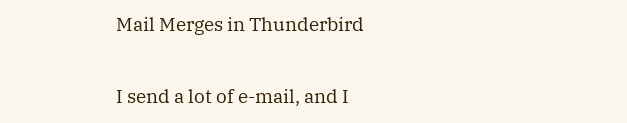Mail Merges in Thunderbird

I send a lot of e-mail, and I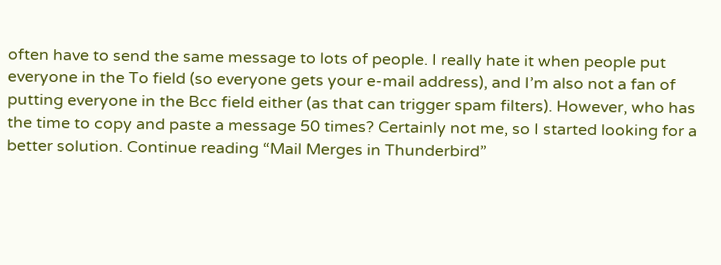often have to send the same message to lots of people. I really hate it when people put everyone in the To field (so everyone gets your e-mail address), and I’m also not a fan of putting everyone in the Bcc field either (as that can trigger spam filters). However, who has the time to copy and paste a message 50 times? Certainly not me, so I started looking for a better solution. Continue reading “Mail Merges in Thunderbird”